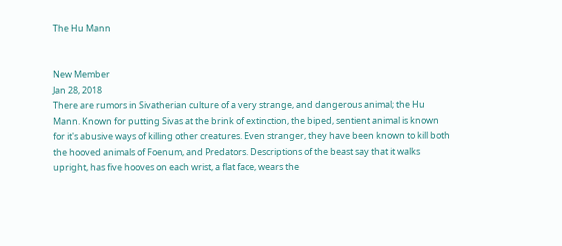The Hu Mann


New Member
Jan 28, 2018
There are rumors in Sivatherian culture of a very strange, and dangerous animal; the Hu Mann. Known for putting Sivas at the brink of extinction, the biped, sentient animal is known for it's abusive ways of killing other creatures. Even stranger, they have been known to kill both the hooved animals of Foenum, and Predators. Descriptions of the beast say that it walks upright, has five hooves on each wrist, a flat face, wears the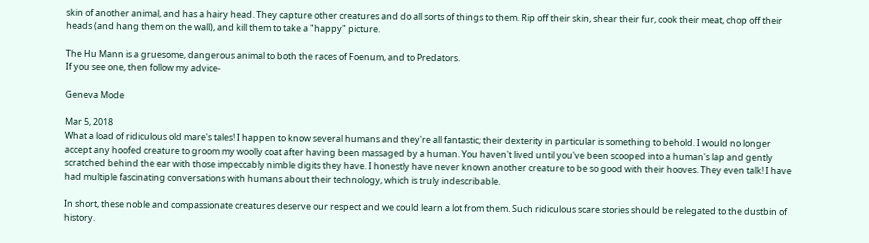skin of another animal, and has a hairy head. They capture other creatures and do all sorts of things to them. Rip off their skin, shear their fur, cook their meat, chop off their heads (and hang them on the wall), and kill them to take a "happy" picture.

The Hu Mann is a gruesome, dangerous animal to both the races of Foenum, and to Predators.
If you see one, then follow my advice-

Geneva Mode

Mar 5, 2018
What a load of ridiculous old mare's tales! I happen to know several humans and they're all fantastic; their dexterity in particular is something to behold. I would no longer accept any hoofed creature to groom my woolly coat after having been massaged by a human. You haven't lived until you've been scooped into a human's lap and gently scratched behind the ear with those impeccably nimble digits they have. I honestly have never known another creature to be so good with their hooves. They even talk! I have had multiple fascinating conversations with humans about their technology, which is truly indescribable.

In short, these noble and compassionate creatures deserve our respect and we could learn a lot from them. Such ridiculous scare stories should be relegated to the dustbin of history.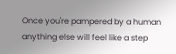Once you're pampered by a human anything else will feel like a step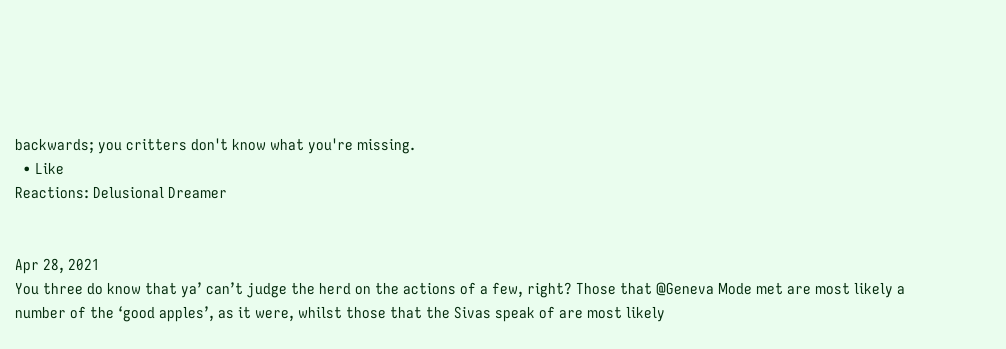backwards; you critters don't know what you're missing.
  • Like
Reactions: Delusional Dreamer


Apr 28, 2021
You three do know that ya’ can’t judge the herd on the actions of a few, right? Those that @Geneva Mode met are most likely a number of the ‘good apples’, as it were, whilst those that the Sivas speak of are most likely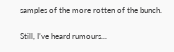samples of the more rotten of the bunch.

Still, I’ve heard rumours...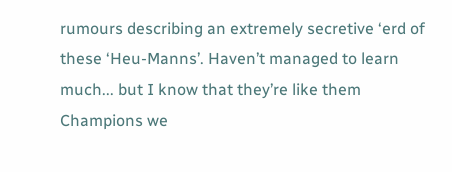rumours describing an extremely secretive ‘erd of these ‘Heu-Manns’. Haven’t managed to learn much... but I know that they’re like them Champions we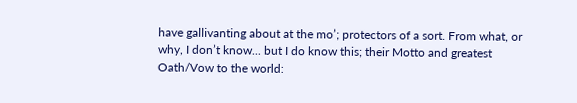have gallivanting about at the mo’; protectors of a sort. From what, or why, I don’t know... but I do know this; their Motto and greatest Oath/Vow to the world: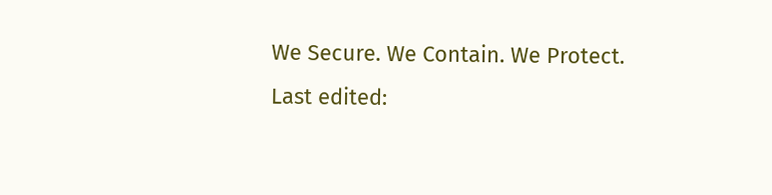We Secure. We Contain. We Protect.
Last edited: